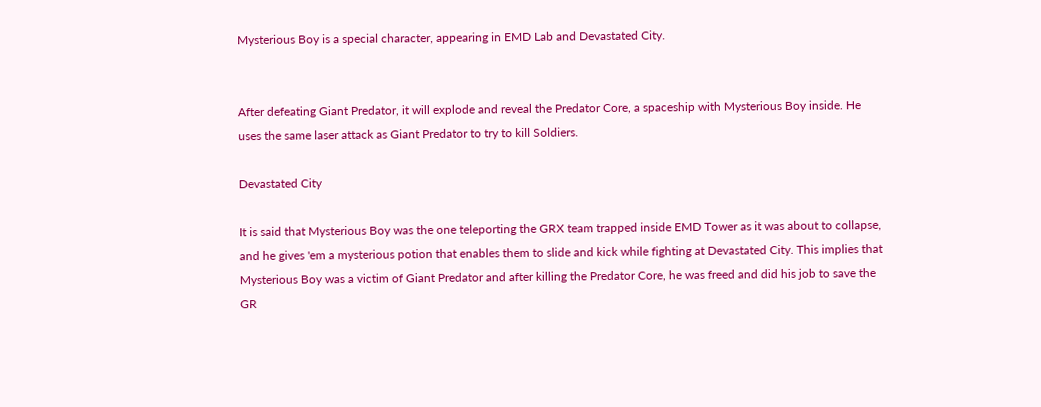Mysterious Boy is a special character, appearing in EMD Lab and Devastated City.


After defeating Giant Predator, it will explode and reveal the Predator Core, a spaceship with Mysterious Boy inside. He uses the same laser attack as Giant Predator to try to kill Soldiers.

Devastated City

It is said that Mysterious Boy was the one teleporting the GRX team trapped inside EMD Tower as it was about to collapse, and he gives 'em a mysterious potion that enables them to slide and kick while fighting at Devastated City. This implies that Mysterious Boy was a victim of Giant Predator and after killing the Predator Core, he was freed and did his job to save the GR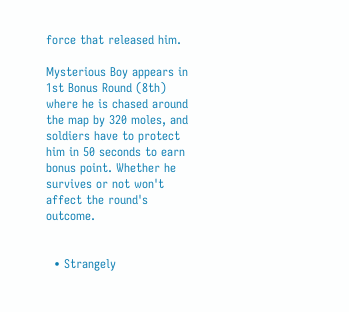force that released him.

Mysterious Boy appears in 1st Bonus Round (8th) where he is chased around the map by 320 moles, and soldiers have to protect him in 50 seconds to earn bonus point. Whether he survives or not won't affect the round's outcome.


  • Strangely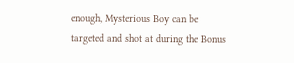enough, Mysterious Boy can be targeted and shot at during the Bonus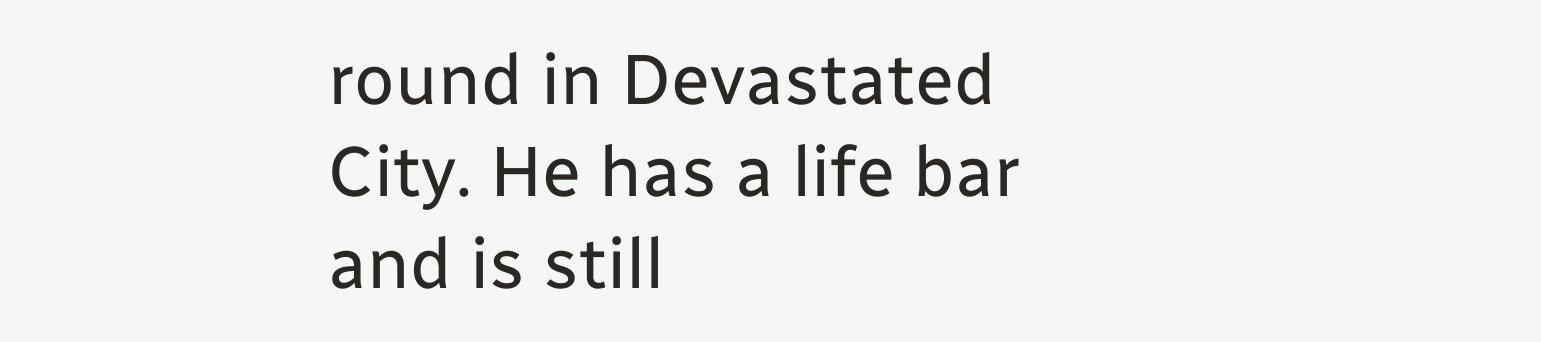round in Devastated City. He has a life bar and is still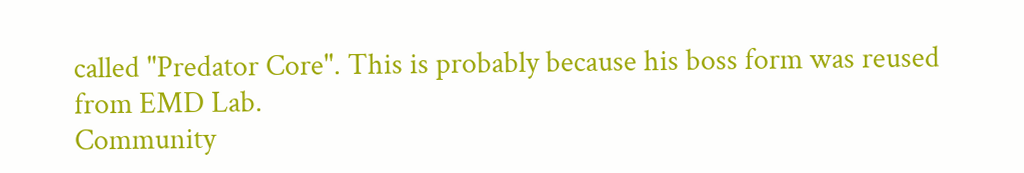called "Predator Core". This is probably because his boss form was reused from EMD Lab.
Community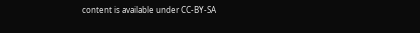content is available under CC-BY-SA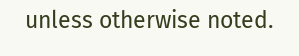unless otherwise noted.